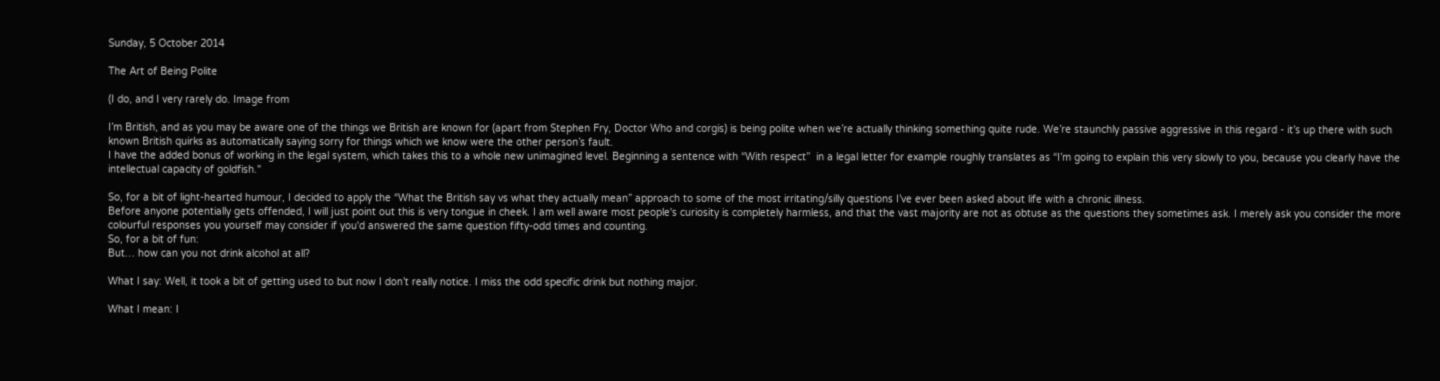Sunday, 5 October 2014

The Art of Being Polite

(I do, and I very rarely do. Image from

I’m British, and as you may be aware one of the things we British are known for (apart from Stephen Fry, Doctor Who and corgis) is being polite when we’re actually thinking something quite rude. We’re staunchly passive aggressive in this regard - it’s up there with such known British quirks as automatically saying sorry for things which we know were the other person’s fault.
I have the added bonus of working in the legal system, which takes this to a whole new unimagined level. Beginning a sentence with “With respect”  in a legal letter for example roughly translates as “I’m going to explain this very slowly to you, because you clearly have the intellectual capacity of goldfish."

So, for a bit of light-hearted humour, I decided to apply the “What the British say vs what they actually mean” approach to some of the most irritating/silly questions I’ve ever been asked about life with a chronic illness.
Before anyone potentially gets offended, I will just point out this is very tongue in cheek. I am well aware most people's curiosity is completely harmless, and that the vast majority are not as obtuse as the questions they sometimes ask. I merely ask you consider the more colourful responses you yourself may consider if you'd answered the same question fifty-odd times and counting.
So, for a bit of fun:
But… how can you not drink alcohol at all?

What I say: Well, it took a bit of getting used to but now I don’t really notice. I miss the odd specific drink but nothing major.

What I mean: I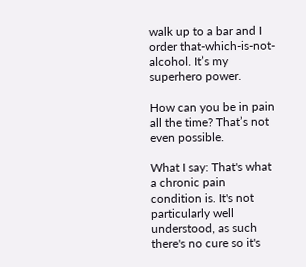walk up to a bar and I order that-which-is-not-alcohol. It’s my superhero power.

How can you be in pain all the time? That’s not even possible.

What I say: That's what a chronic pain condition is. It's not particularly well understood, as such there's no cure so it's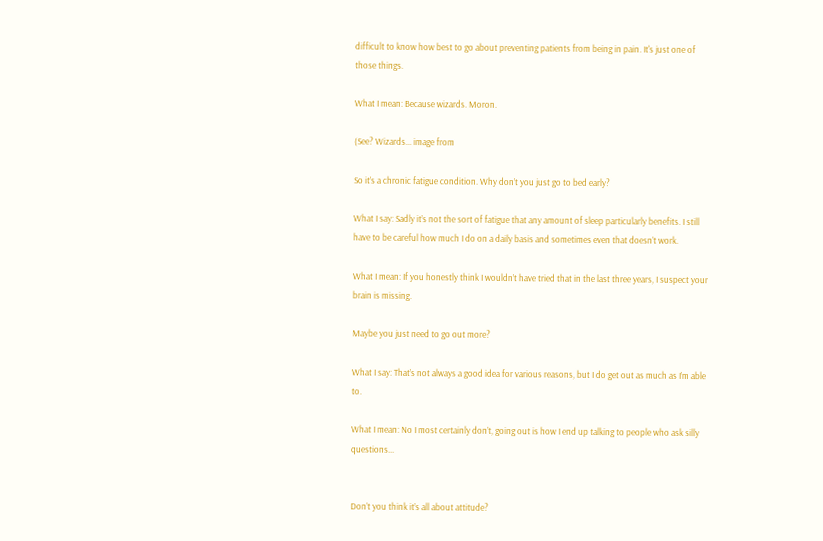difficult to know how best to go about preventing patients from being in pain. It's just one of those things.

What I mean: Because wizards. Moron.

(See? Wizards... image from

So it’s a chronic fatigue condition. Why don’t you just go to bed early?

What I say: Sadly it’s not the sort of fatigue that any amount of sleep particularly benefits. I still have to be careful how much I do on a daily basis and sometimes even that doesn’t work.

What I mean: If you honestly think I wouldn’t have tried that in the last three years, I suspect your brain is missing.

Maybe you just need to go out more?

What I say: That’s not always a good idea for various reasons, but I do get out as much as I’m able to.

What I mean: No I most certainly don’t, going out is how I end up talking to people who ask silly questions...


Don’t you think it’s all about attitude?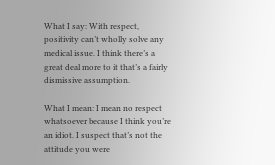What I say: With respect, positivity can’t wholly solve any medical issue. I think there’s a great deal more to it that’s a fairly dismissive assumption.

What I mean: I mean no respect whatsoever because I think you’re an idiot. I suspect that’s not the attitude you were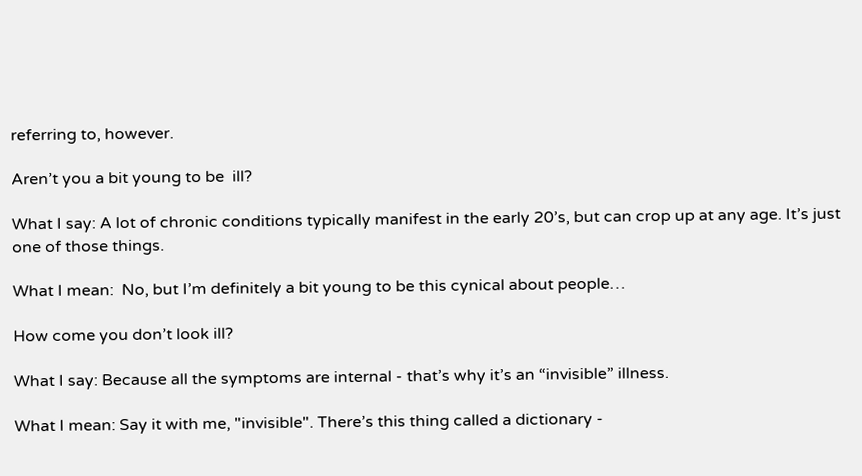referring to, however.

Aren’t you a bit young to be  ill?

What I say: A lot of chronic conditions typically manifest in the early 20’s, but can crop up at any age. It’s just one of those things.

What I mean:  No, but I’m definitely a bit young to be this cynical about people…

How come you don’t look ill?

What I say: Because all the symptoms are internal - that’s why it’s an “invisible” illness.

What I mean: Say it with me, "invisible". There’s this thing called a dictionary -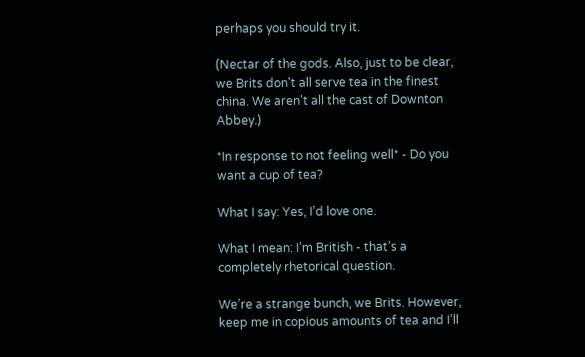perhaps you should try it.

(Nectar of the gods. Also, just to be clear, we Brits don't all serve tea in the finest china. We aren't all the cast of Downton Abbey.)

*In response to not feeling well* - Do you want a cup of tea?

What I say: Yes, I’d love one.

What I mean: I’m British - that’s a completely rhetorical question.

We’re a strange bunch, we Brits. However, keep me in copious amounts of tea and I’ll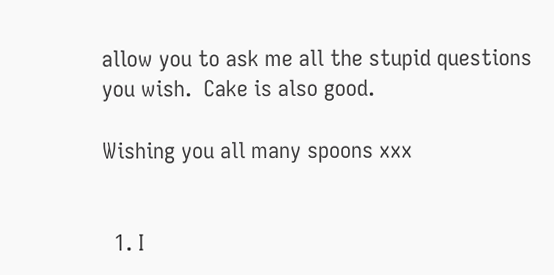allow you to ask me all the stupid questions you wish.  Cake is also good.

Wishing you all many spoons xxx


  1. I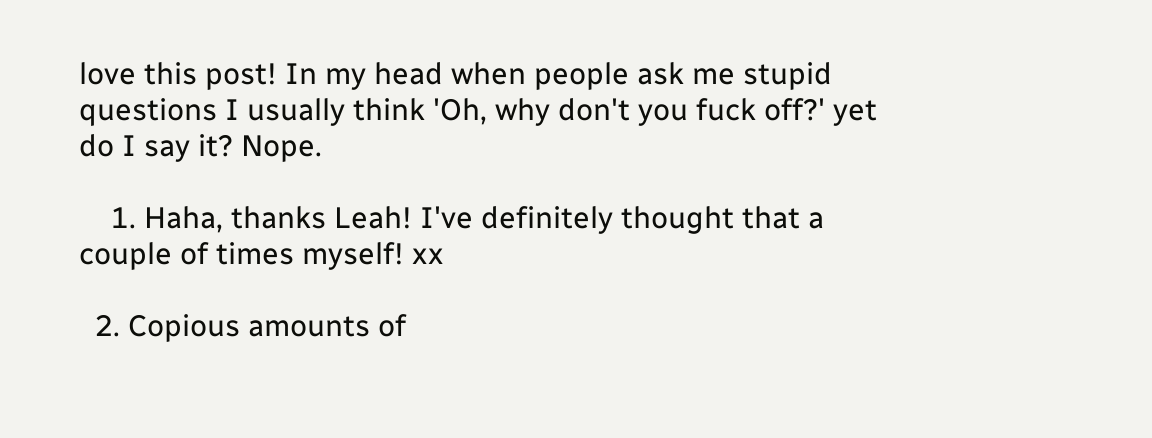love this post! In my head when people ask me stupid questions I usually think 'Oh, why don't you fuck off?' yet do I say it? Nope.

    1. Haha, thanks Leah! I've definitely thought that a couple of times myself! xx

  2. Copious amounts of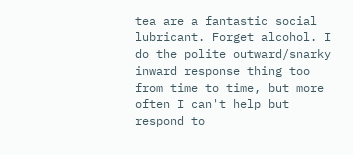tea are a fantastic social lubricant. Forget alcohol. I do the polite outward/snarky inward response thing too from time to time, but more often I can't help but respond to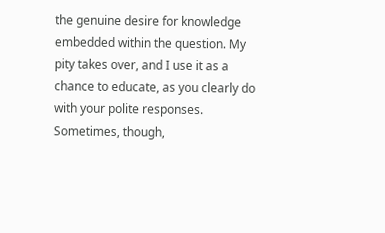the genuine desire for knowledge embedded within the question. My pity takes over, and I use it as a chance to educate, as you clearly do with your polite responses. Sometimes, though,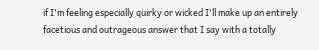if I'm feeling especially quirky or wicked I'll make up an entirely facetious and outrageous answer that I say with a totally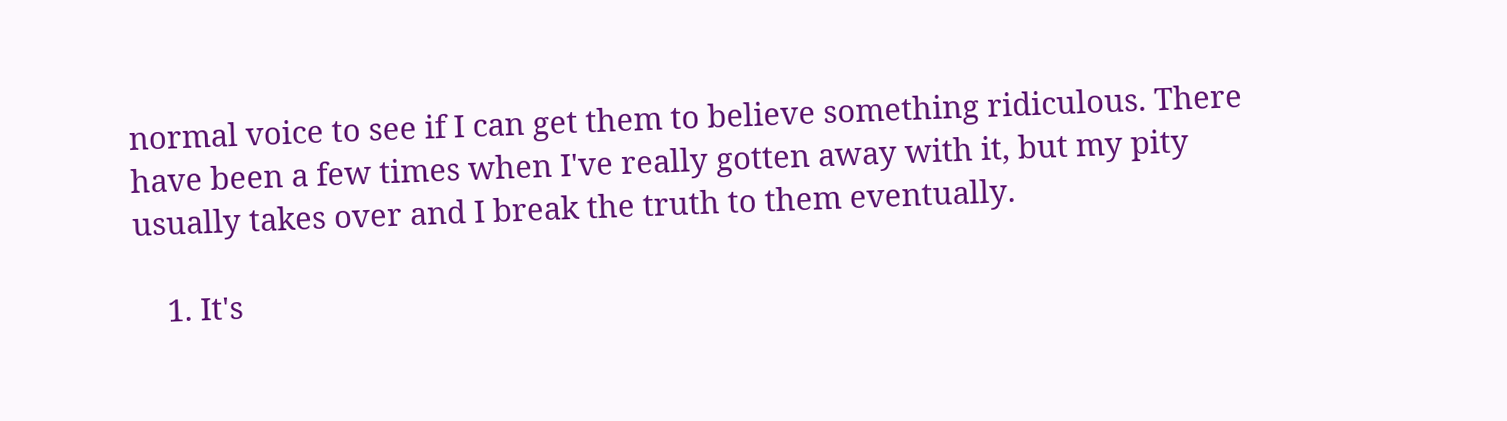normal voice to see if I can get them to believe something ridiculous. There have been a few times when I've really gotten away with it, but my pity usually takes over and I break the truth to them eventually.

    1. It's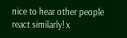nice to hear other people react similarly! x